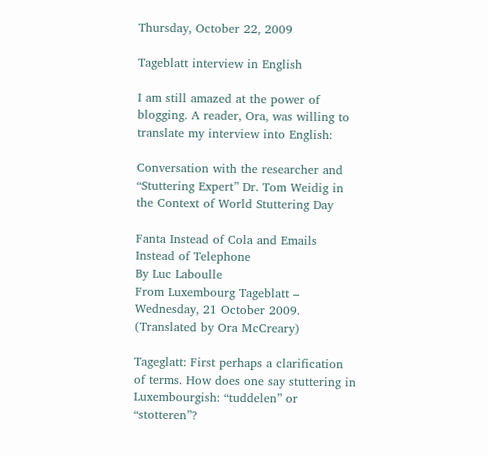Thursday, October 22, 2009

Tageblatt interview in English

I am still amazed at the power of blogging. A reader, Ora, was willing to translate my interview into English:

Conversation with the researcher and “Stuttering Expert” Dr. Tom Weidig in the Context of World Stuttering Day

Fanta Instead of Cola and Emails Instead of Telephone
By Luc Laboulle
From Luxembourg Tageblatt – Wednesday, 21 October 2009.
(Translated by Ora McCreary)

Tageglatt: First perhaps a clarification of terms. How does one say stuttering in Luxembourgish: “tuddelen” or “stotteren”?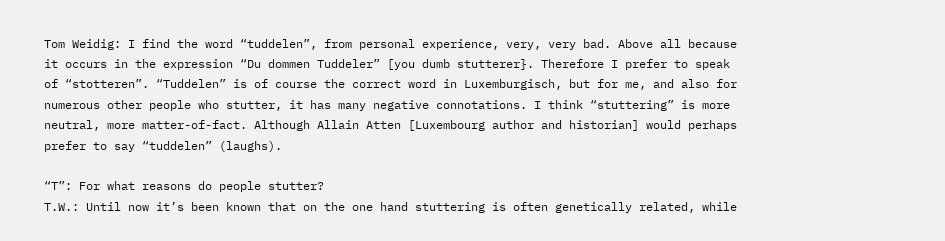Tom Weidig: I find the word “tuddelen”, from personal experience, very, very bad. Above all because it occurs in the expression “Du dommen Tuddeler” [you dumb stutterer}. Therefore I prefer to speak of “stotteren”. “Tuddelen” is of course the correct word in Luxemburgisch, but for me, and also for numerous other people who stutter, it has many negative connotations. I think “stuttering” is more neutral, more matter-of-fact. Although Allain Atten [Luxembourg author and historian] would perhaps prefer to say “tuddelen” (laughs).

“T”: For what reasons do people stutter?
T.W.: Until now it’s been known that on the one hand stuttering is often genetically related, while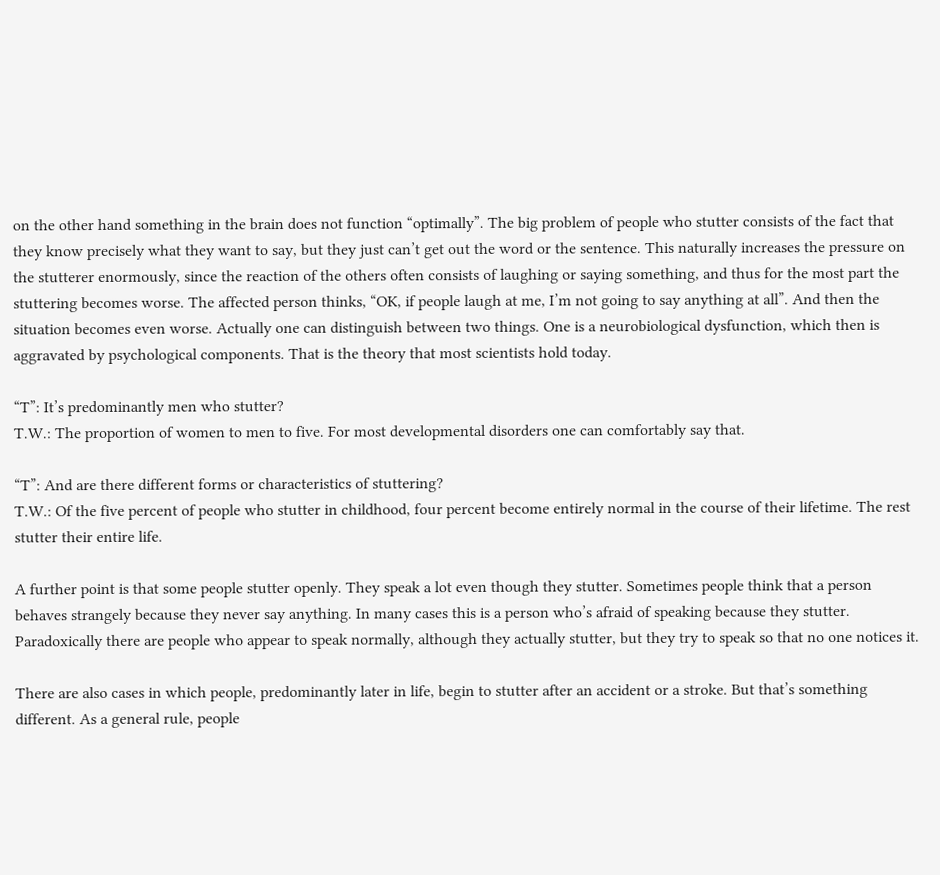on the other hand something in the brain does not function “optimally”. The big problem of people who stutter consists of the fact that they know precisely what they want to say, but they just can’t get out the word or the sentence. This naturally increases the pressure on the stutterer enormously, since the reaction of the others often consists of laughing or saying something, and thus for the most part the stuttering becomes worse. The affected person thinks, “OK, if people laugh at me, I’m not going to say anything at all”. And then the situation becomes even worse. Actually one can distinguish between two things. One is a neurobiological dysfunction, which then is aggravated by psychological components. That is the theory that most scientists hold today.

“T”: It’s predominantly men who stutter?
T.W.: The proportion of women to men to five. For most developmental disorders one can comfortably say that.

“T”: And are there different forms or characteristics of stuttering?
T.W.: Of the five percent of people who stutter in childhood, four percent become entirely normal in the course of their lifetime. The rest stutter their entire life.

A further point is that some people stutter openly. They speak a lot even though they stutter. Sometimes people think that a person behaves strangely because they never say anything. In many cases this is a person who’s afraid of speaking because they stutter. Paradoxically there are people who appear to speak normally, although they actually stutter, but they try to speak so that no one notices it.

There are also cases in which people, predominantly later in life, begin to stutter after an accident or a stroke. But that’s something different. As a general rule, people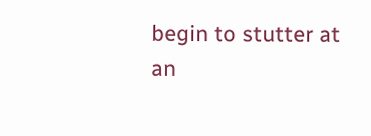begin to stutter at an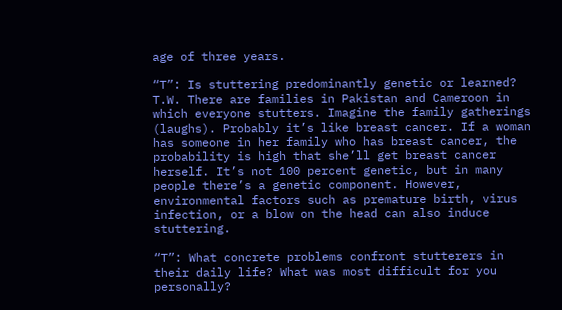age of three years.

“T”: Is stuttering predominantly genetic or learned?
T.W. There are families in Pakistan and Cameroon in which everyone stutters. Imagine the family gatherings (laughs). Probably it’s like breast cancer. If a woman has someone in her family who has breast cancer, the probability is high that she’ll get breast cancer herself. It’s not 100 percent genetic, but in many people there’s a genetic component. However, environmental factors such as premature birth, virus infection, or a blow on the head can also induce stuttering.

“T”: What concrete problems confront stutterers in their daily life? What was most difficult for you personally?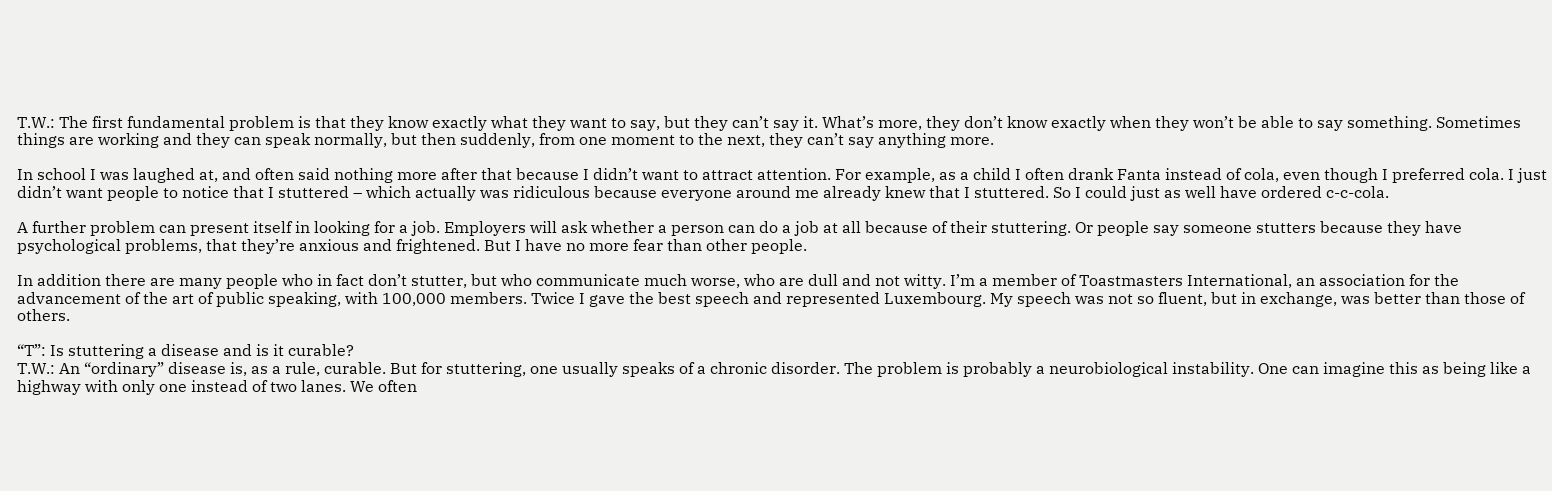T.W.: The first fundamental problem is that they know exactly what they want to say, but they can’t say it. What’s more, they don’t know exactly when they won’t be able to say something. Sometimes things are working and they can speak normally, but then suddenly, from one moment to the next, they can’t say anything more.

In school I was laughed at, and often said nothing more after that because I didn’t want to attract attention. For example, as a child I often drank Fanta instead of cola, even though I preferred cola. I just didn’t want people to notice that I stuttered – which actually was ridiculous because everyone around me already knew that I stuttered. So I could just as well have ordered c-c-cola.

A further problem can present itself in looking for a job. Employers will ask whether a person can do a job at all because of their stuttering. Or people say someone stutters because they have psychological problems, that they’re anxious and frightened. But I have no more fear than other people.

In addition there are many people who in fact don’t stutter, but who communicate much worse, who are dull and not witty. I’m a member of Toastmasters International, an association for the advancement of the art of public speaking, with 100,000 members. Twice I gave the best speech and represented Luxembourg. My speech was not so fluent, but in exchange, was better than those of others.

“T”: Is stuttering a disease and is it curable?
T.W.: An “ordinary” disease is, as a rule, curable. But for stuttering, one usually speaks of a chronic disorder. The problem is probably a neurobiological instability. One can imagine this as being like a highway with only one instead of two lanes. We often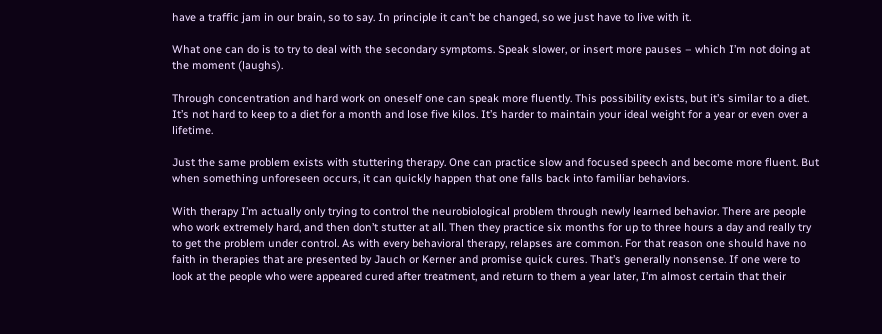have a traffic jam in our brain, so to say. In principle it can’t be changed, so we just have to live with it.

What one can do is to try to deal with the secondary symptoms. Speak slower, or insert more pauses – which I’m not doing at the moment (laughs).

Through concentration and hard work on oneself one can speak more fluently. This possibility exists, but it’s similar to a diet. It’s not hard to keep to a diet for a month and lose five kilos. It’s harder to maintain your ideal weight for a year or even over a lifetime.

Just the same problem exists with stuttering therapy. One can practice slow and focused speech and become more fluent. But when something unforeseen occurs, it can quickly happen that one falls back into familiar behaviors.

With therapy I’m actually only trying to control the neurobiological problem through newly learned behavior. There are people who work extremely hard, and then don’t stutter at all. Then they practice six months for up to three hours a day and really try to get the problem under control. As with every behavioral therapy, relapses are common. For that reason one should have no faith in therapies that are presented by Jauch or Kerner and promise quick cures. That’s generally nonsense. If one were to look at the people who were appeared cured after treatment, and return to them a year later, I’m almost certain that their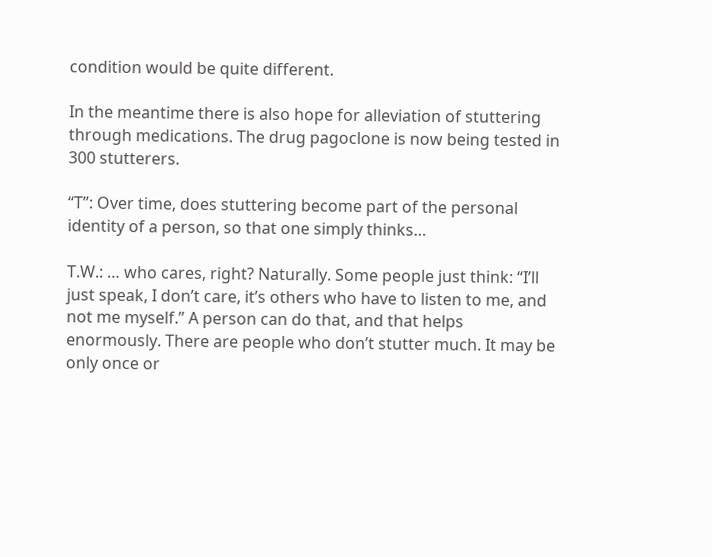condition would be quite different.

In the meantime there is also hope for alleviation of stuttering through medications. The drug pagoclone is now being tested in 300 stutterers.

“T”: Over time, does stuttering become part of the personal identity of a person, so that one simply thinks…

T.W.: … who cares, right? Naturally. Some people just think: “I’ll just speak, I don’t care, it’s others who have to listen to me, and not me myself.” A person can do that, and that helps enormously. There are people who don’t stutter much. It may be only once or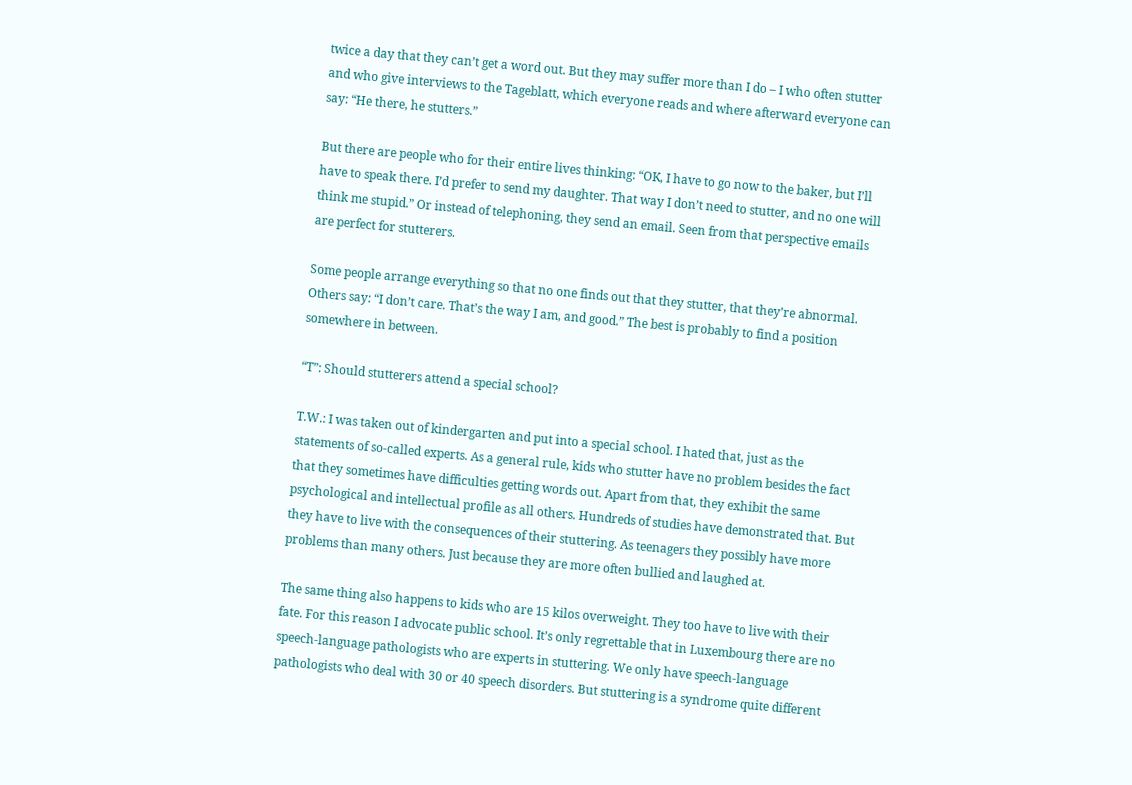twice a day that they can’t get a word out. But they may suffer more than I do – I who often stutter and who give interviews to the Tageblatt, which everyone reads and where afterward everyone can say: “He there, he stutters.”

But there are people who for their entire lives thinking: “OK, I have to go now to the baker, but I’ll have to speak there. I’d prefer to send my daughter. That way I don’t need to stutter, and no one will think me stupid.” Or instead of telephoning, they send an email. Seen from that perspective emails are perfect for stutterers.

Some people arrange everything so that no one finds out that they stutter, that they’re abnormal. Others say: “I don’t care. That’s the way I am, and good.” The best is probably to find a position somewhere in between.

“T”: Should stutterers attend a special school?

T.W.: I was taken out of kindergarten and put into a special school. I hated that, just as the statements of so-called experts. As a general rule, kids who stutter have no problem besides the fact that they sometimes have difficulties getting words out. Apart from that, they exhibit the same psychological and intellectual profile as all others. Hundreds of studies have demonstrated that. But they have to live with the consequences of their stuttering. As teenagers they possibly have more problems than many others. Just because they are more often bullied and laughed at.

The same thing also happens to kids who are 15 kilos overweight. They too have to live with their fate. For this reason I advocate public school. It’s only regrettable that in Luxembourg there are no speech-language pathologists who are experts in stuttering. We only have speech-language pathologists who deal with 30 or 40 speech disorders. But stuttering is a syndrome quite different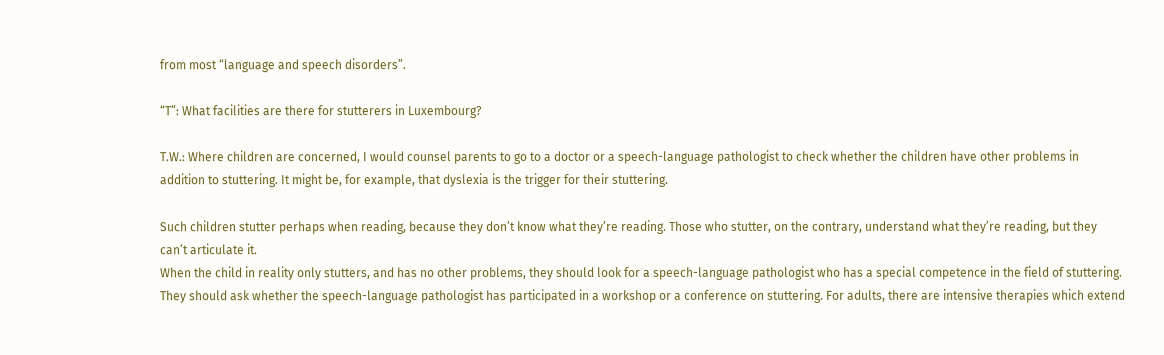from most “language and speech disorders”.

“T”: What facilities are there for stutterers in Luxembourg?

T.W.: Where children are concerned, I would counsel parents to go to a doctor or a speech-language pathologist to check whether the children have other problems in addition to stuttering. It might be, for example, that dyslexia is the trigger for their stuttering.

Such children stutter perhaps when reading, because they don’t know what they’re reading. Those who stutter, on the contrary, understand what they’re reading, but they can’t articulate it.
When the child in reality only stutters, and has no other problems, they should look for a speech-language pathologist who has a special competence in the field of stuttering.
They should ask whether the speech-language pathologist has participated in a workshop or a conference on stuttering. For adults, there are intensive therapies which extend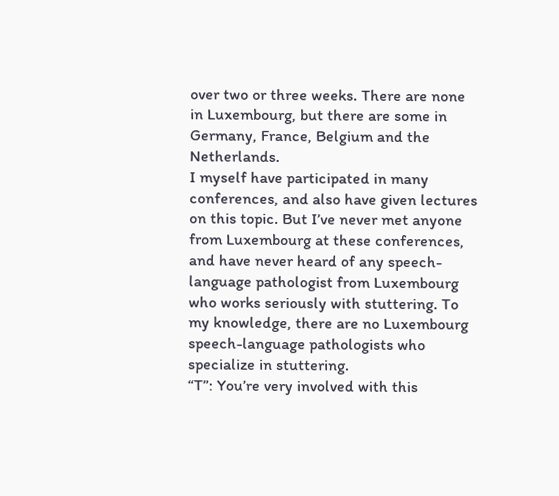over two or three weeks. There are none in Luxembourg, but there are some in Germany, France, Belgium and the Netherlands.
I myself have participated in many conferences, and also have given lectures on this topic. But I’ve never met anyone from Luxembourg at these conferences, and have never heard of any speech-language pathologist from Luxembourg who works seriously with stuttering. To my knowledge, there are no Luxembourg speech-language pathologists who specialize in stuttering.
“T”: You’re very involved with this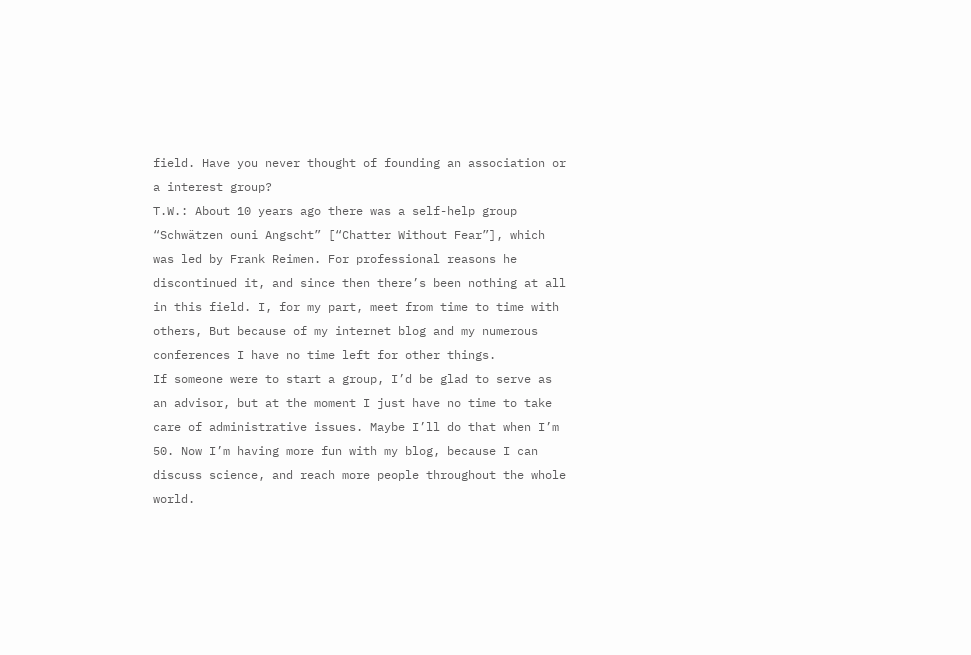field. Have you never thought of founding an association or a interest group?
T.W.: About 10 years ago there was a self-help group “Schwätzen ouni Angscht” [“Chatter Without Fear”], which was led by Frank Reimen. For professional reasons he discontinued it, and since then there’s been nothing at all in this field. I, for my part, meet from time to time with others, But because of my internet blog and my numerous conferences I have no time left for other things.
If someone were to start a group, I’d be glad to serve as an advisor, but at the moment I just have no time to take care of administrative issues. Maybe I’ll do that when I’m 50. Now I’m having more fun with my blog, because I can discuss science, and reach more people throughout the whole world.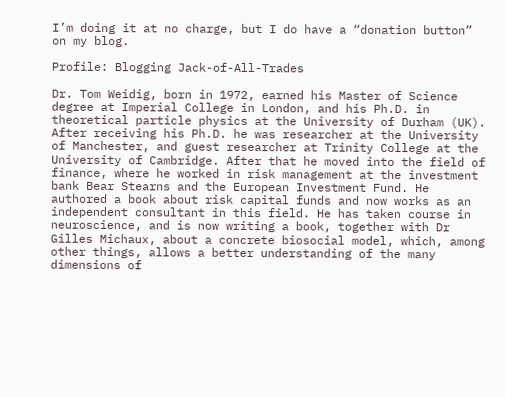I’m doing it at no charge, but I do have a “donation button” on my blog.

Profile: Blogging Jack-of-All-Trades

Dr. Tom Weidig, born in 1972, earned his Master of Science degree at Imperial College in London, and his Ph.D. in theoretical particle physics at the University of Durham (UK). After receiving his Ph.D. he was researcher at the University of Manchester, and guest researcher at Trinity College at the University of Cambridge. After that he moved into the field of finance, where he worked in risk management at the investment bank Bear Stearns and the European Investment Fund. He authored a book about risk capital funds and now works as an independent consultant in this field. He has taken course in neuroscience, and is now writing a book, together with Dr Gilles Michaux, about a concrete biosocial model, which, among other things, allows a better understanding of the many dimensions of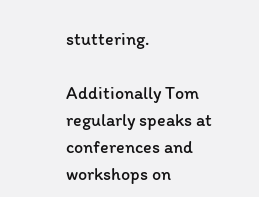stuttering.

Additionally Tom regularly speaks at conferences and workshops on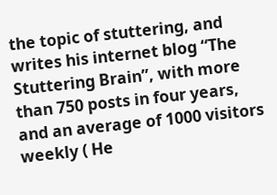the topic of stuttering, and writes his internet blog “The Stuttering Brain”, with more than 750 posts in four years, and an average of 1000 visitors weekly ( He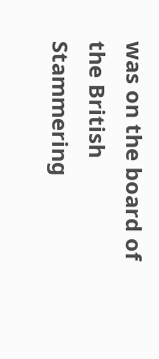was on the board of the British Stammering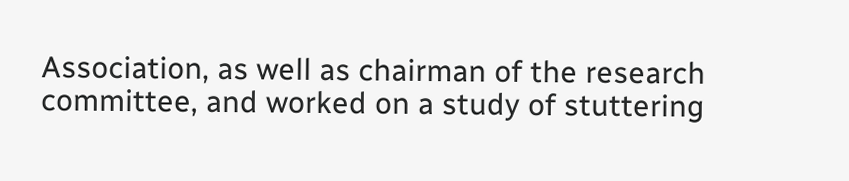Association, as well as chairman of the research committee, and worked on a study of stuttering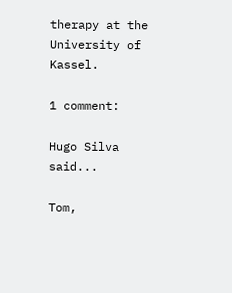therapy at the University of Kassel.

1 comment:

Hugo Silva said...

Tom,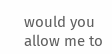would you allow me to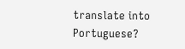translate into Portuguese?